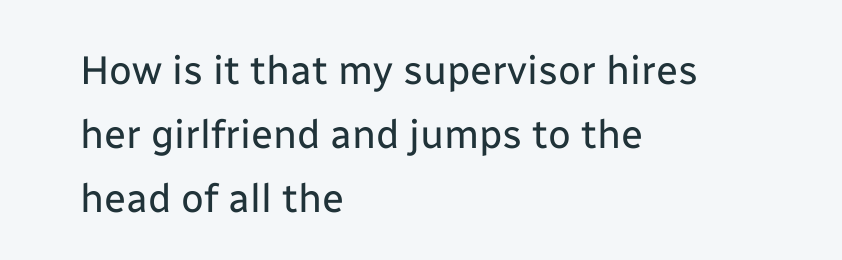How is it that my supervisor hires her girlfriend and jumps to the head of all the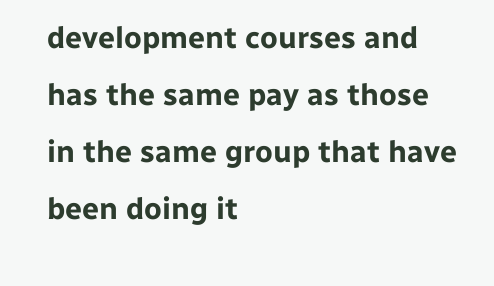development courses and has the same pay as those in the same group that have been doing it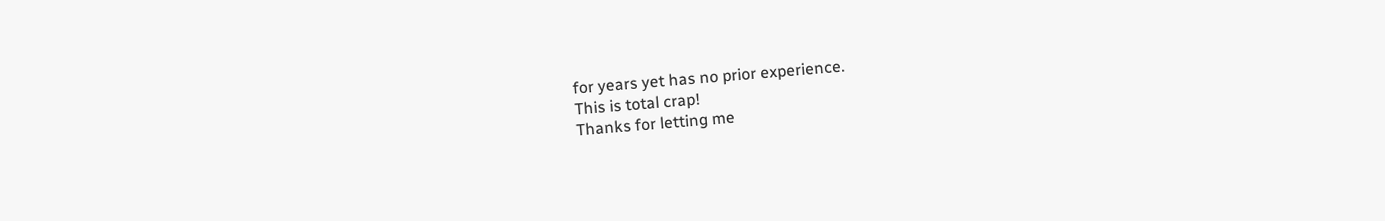for years yet has no prior experience.
This is total crap!
Thanks for letting me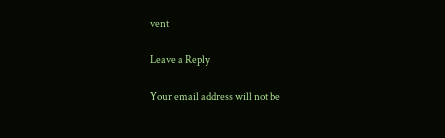vent

Leave a Reply

Your email address will not be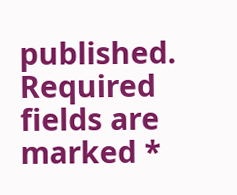published. Required fields are marked *